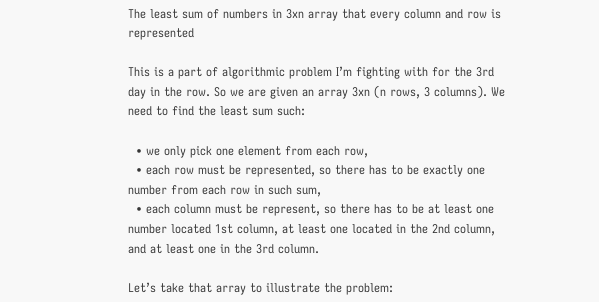The least sum of numbers in 3xn array that every column and row is represented

This is a part of algorithmic problem I’m fighting with for the 3rd day in the row. So we are given an array 3xn (n rows, 3 columns). We need to find the least sum such:

  • we only pick one element from each row,
  • each row must be represented, so there has to be exactly one number from each row in such sum,
  • each column must be represent, so there has to be at least one number located 1st column, at least one located in the 2nd column, and at least one in the 3rd column.

Let’s take that array to illustrate the problem: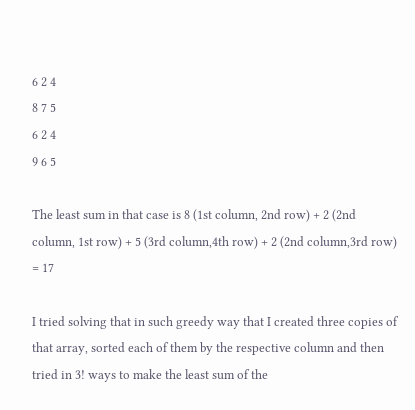6 2 4
8 7 5
6 2 4
9 6 5

The least sum in that case is 8 (1st column, 2nd row) + 2 (2nd column, 1st row) + 5 (3rd column,4th row) + 2 (2nd column,3rd row) = 17

I tried solving that in such greedy way that I created three copies of that array, sorted each of them by the respective column and then tried in 3! ways to make the least sum of the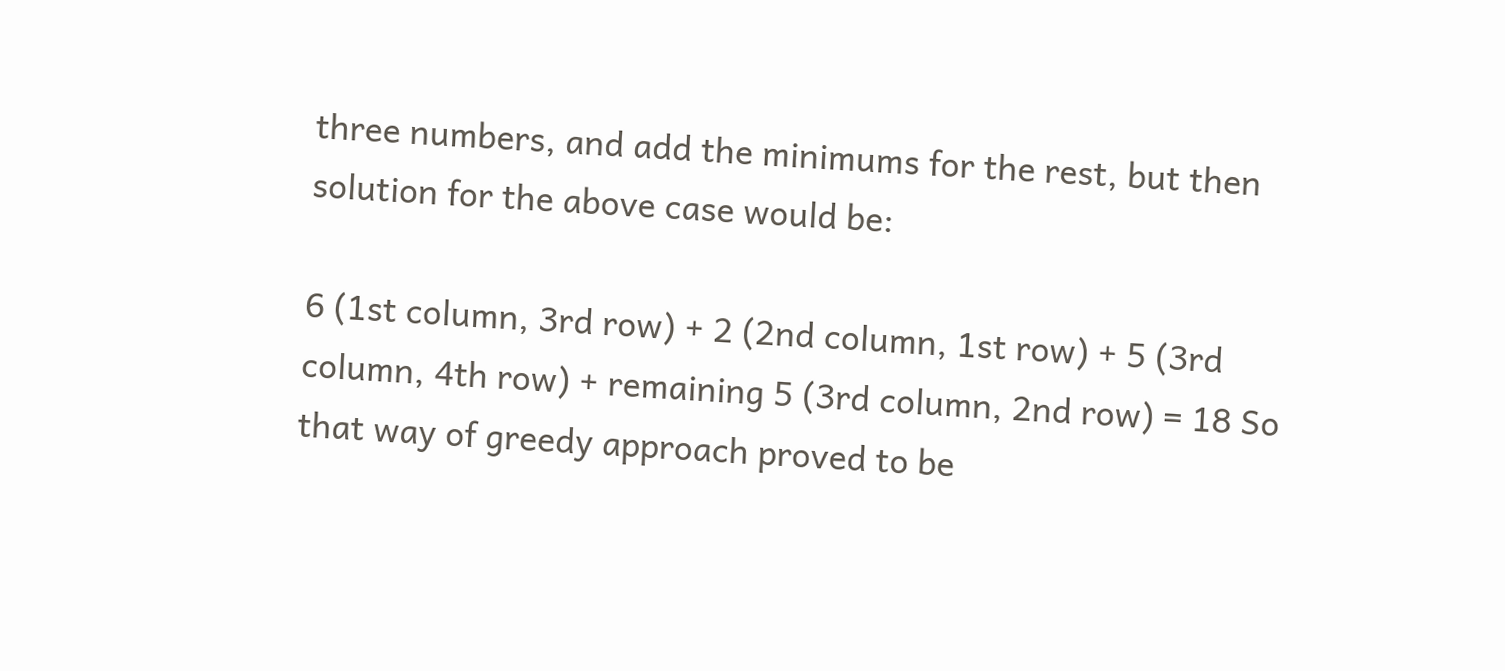three numbers, and add the minimums for the rest, but then solution for the above case would be:

6 (1st column, 3rd row) + 2 (2nd column, 1st row) + 5 (3rd column, 4th row) + remaining 5 (3rd column, 2nd row) = 18 So that way of greedy approach proved to be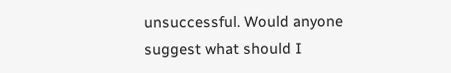unsuccessful. Would anyone suggest what should I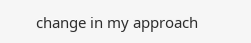change in my approach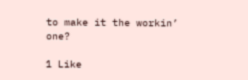to make it the workin’ one?

1 Like